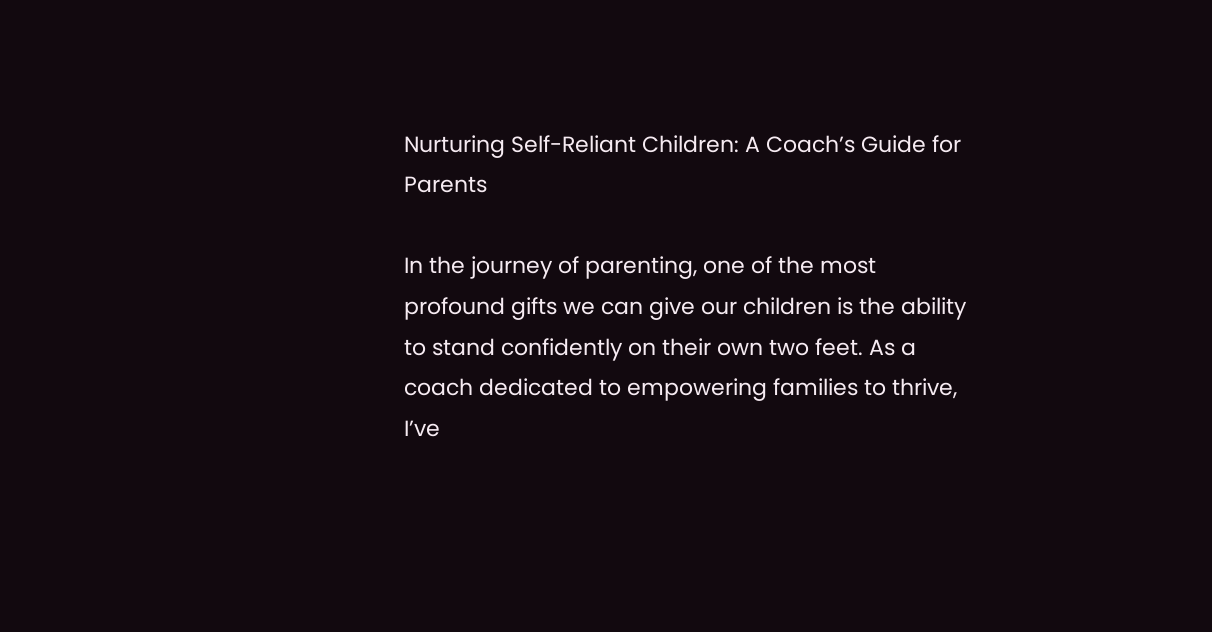Nurturing Self-Reliant Children: A Coach’s Guide for Parents

In the journey of parenting, one of the most profound gifts we can give our children is the ability to stand confidently on their own two feet. As a coach dedicated to empowering families to thrive, I’ve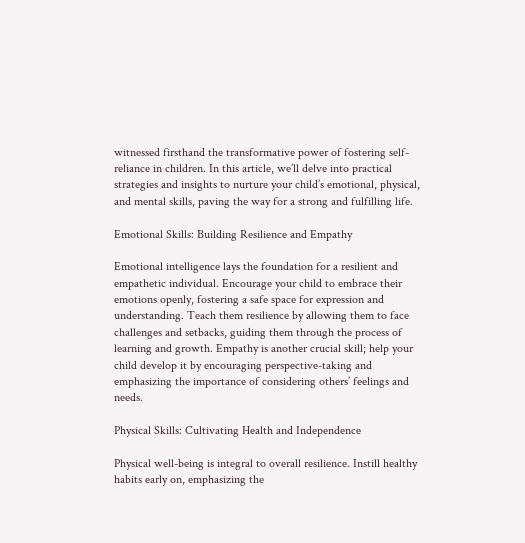witnessed firsthand the transformative power of fostering self-reliance in children. In this article, we’ll delve into practical strategies and insights to nurture your child’s emotional, physical, and mental skills, paving the way for a strong and fulfilling life.

Emotional Skills: Building Resilience and Empathy

Emotional intelligence lays the foundation for a resilient and empathetic individual. Encourage your child to embrace their emotions openly, fostering a safe space for expression and understanding. Teach them resilience by allowing them to face challenges and setbacks, guiding them through the process of learning and growth. Empathy is another crucial skill; help your child develop it by encouraging perspective-taking and emphasizing the importance of considering others’ feelings and needs.

Physical Skills: Cultivating Health and Independence

Physical well-being is integral to overall resilience. Instill healthy habits early on, emphasizing the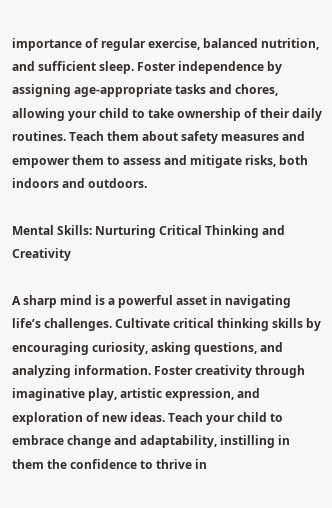importance of regular exercise, balanced nutrition, and sufficient sleep. Foster independence by assigning age-appropriate tasks and chores, allowing your child to take ownership of their daily routines. Teach them about safety measures and empower them to assess and mitigate risks, both indoors and outdoors.

Mental Skills: Nurturing Critical Thinking and Creativity

A sharp mind is a powerful asset in navigating life’s challenges. Cultivate critical thinking skills by encouraging curiosity, asking questions, and analyzing information. Foster creativity through imaginative play, artistic expression, and exploration of new ideas. Teach your child to embrace change and adaptability, instilling in them the confidence to thrive in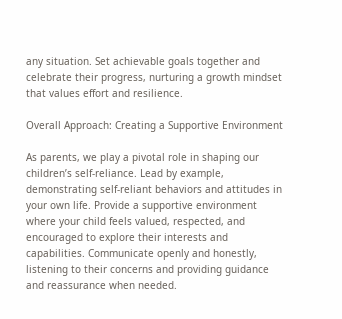any situation. Set achievable goals together and celebrate their progress, nurturing a growth mindset that values effort and resilience.

Overall Approach: Creating a Supportive Environment

As parents, we play a pivotal role in shaping our children’s self-reliance. Lead by example, demonstrating self-reliant behaviors and attitudes in your own life. Provide a supportive environment where your child feels valued, respected, and encouraged to explore their interests and capabilities. Communicate openly and honestly, listening to their concerns and providing guidance and reassurance when needed.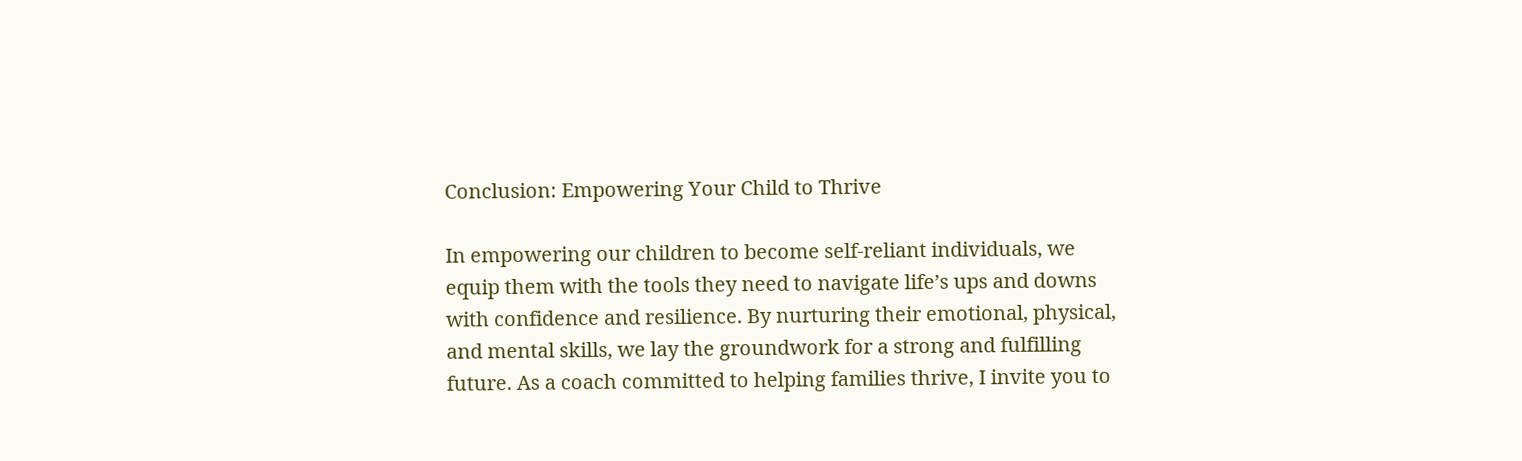Conclusion: Empowering Your Child to Thrive

In empowering our children to become self-reliant individuals, we equip them with the tools they need to navigate life’s ups and downs with confidence and resilience. By nurturing their emotional, physical, and mental skills, we lay the groundwork for a strong and fulfilling future. As a coach committed to helping families thrive, I invite you to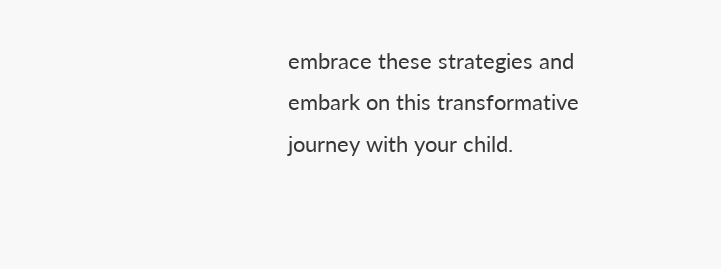embrace these strategies and embark on this transformative journey with your child.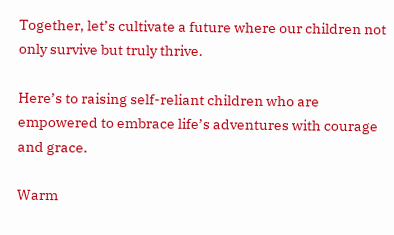Together, let’s cultivate a future where our children not only survive but truly thrive.

Here’s to raising self-reliant children who are empowered to embrace life’s adventures with courage and grace.

Warm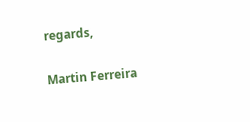regards,

Martin Ferreira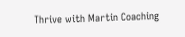Thrive with Martin Coaching